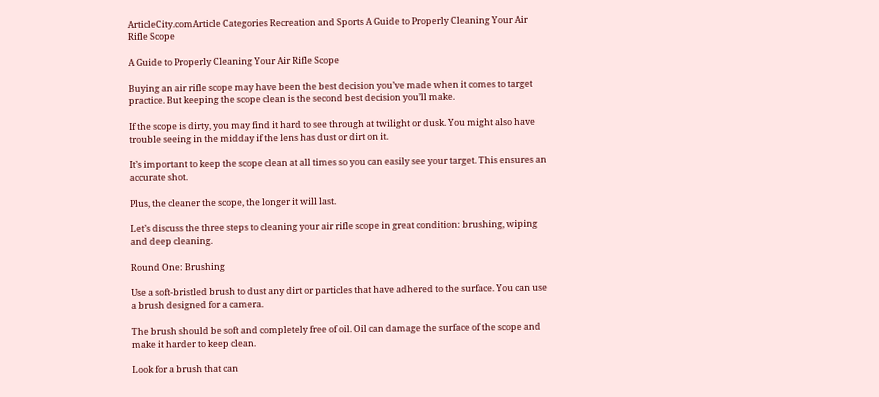ArticleCity.comArticle Categories Recreation and Sports A Guide to Properly Cleaning Your Air Rifle Scope

A Guide to Properly Cleaning Your Air Rifle Scope

Buying an air rifle scope may have been the best decision you’ve made when it comes to target practice. But keeping the scope clean is the second best decision you’ll make.

If the scope is dirty, you may find it hard to see through at twilight or dusk. You might also have trouble seeing in the midday if the lens has dust or dirt on it.

It’s important to keep the scope clean at all times so you can easily see your target. This ensures an accurate shot.

Plus, the cleaner the scope, the longer it will last.

Let’s discuss the three steps to cleaning your air rifle scope in great condition: brushing, wiping and deep cleaning.

Round One: Brushing

Use a soft-bristled brush to dust any dirt or particles that have adhered to the surface. You can use a brush designed for a camera.

The brush should be soft and completely free of oil. Oil can damage the surface of the scope and make it harder to keep clean.

Look for a brush that can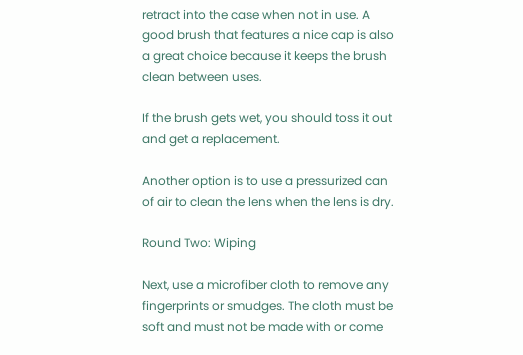retract into the case when not in use. A good brush that features a nice cap is also a great choice because it keeps the brush clean between uses.

If the brush gets wet, you should toss it out and get a replacement.

Another option is to use a pressurized can of air to clean the lens when the lens is dry.

Round Two: Wiping

Next, use a microfiber cloth to remove any fingerprints or smudges. The cloth must be soft and must not be made with or come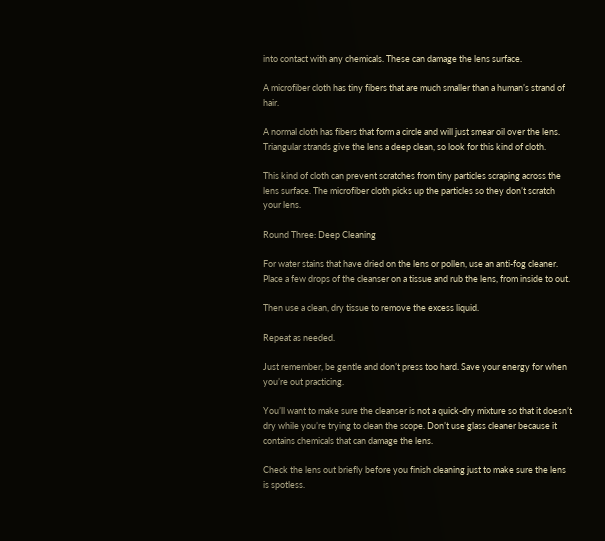into contact with any chemicals. These can damage the lens surface.

A microfiber cloth has tiny fibers that are much smaller than a human’s strand of hair.

A normal cloth has fibers that form a circle and will just smear oil over the lens. Triangular strands give the lens a deep clean, so look for this kind of cloth.

This kind of cloth can prevent scratches from tiny particles scraping across the lens surface. The microfiber cloth picks up the particles so they don’t scratch your lens.

Round Three: Deep Cleaning

For water stains that have dried on the lens or pollen, use an anti-fog cleaner. Place a few drops of the cleanser on a tissue and rub the lens, from inside to out.

Then use a clean, dry tissue to remove the excess liquid.

Repeat as needed.

Just remember, be gentle and don’t press too hard. Save your energy for when you’re out practicing.

You’ll want to make sure the cleanser is not a quick-dry mixture so that it doesn’t dry while you’re trying to clean the scope. Don’t use glass cleaner because it contains chemicals that can damage the lens.

Check the lens out briefly before you finish cleaning just to make sure the lens is spotless.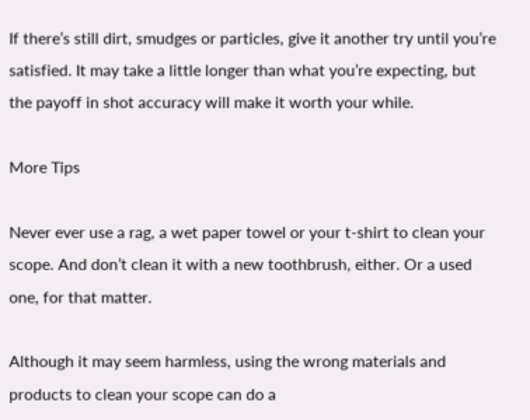If there’s still dirt, smudges or particles, give it another try until you’re satisfied. It may take a little longer than what you’re expecting, but the payoff in shot accuracy will make it worth your while.

More Tips

Never ever use a rag, a wet paper towel or your t-shirt to clean your scope. And don’t clean it with a new toothbrush, either. Or a used one, for that matter.

Although it may seem harmless, using the wrong materials and products to clean your scope can do a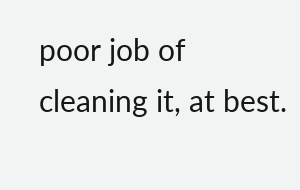poor job of cleaning it, at best.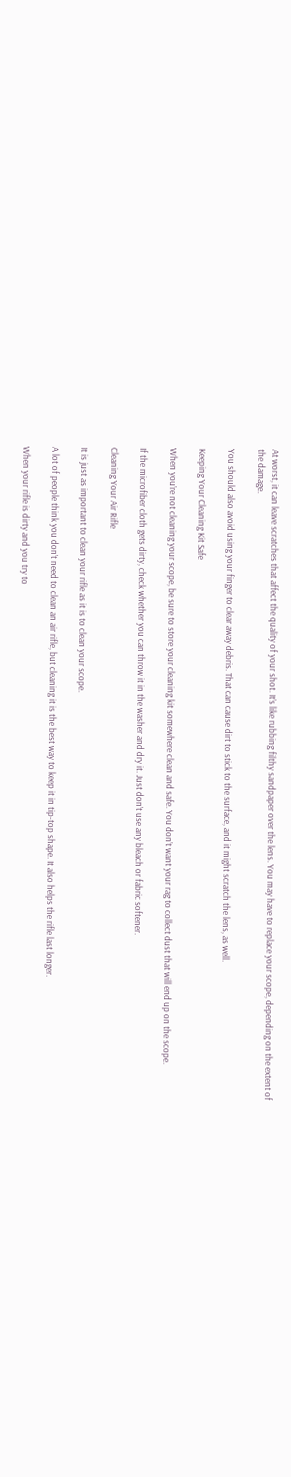At worst, it can leave scratches that affect the quality of your shot. It’s like rubbing filthy sandpaper over the lens. You may have to replace your scope, depending on the extent of the damage.

You should also avoid using your finger to clear away debris. That can cause dirt to stick to the surface, and it might scratch the lens, as well.

Keeping Your Cleaning Kit Safe

When you’re not cleaning your scope, be sure to store your cleaning kit somewhere clean and safe. You don’t want your rag to collect dust that will end up on the scope.

If the microfiber cloth gets dirty, check whether you can throw it in the washer and dry it. Just don’t use any bleach or fabric softener.

Cleaning Your Air Rifle

It is just as important to clean your rifle as it is to clean your scope.

A lot of people think you don’t need to clean an air rifle, but cleaning it is the best way to keep it in tip-top shape. It also helps the rifle last longer.

When your rifle is dirty and you try to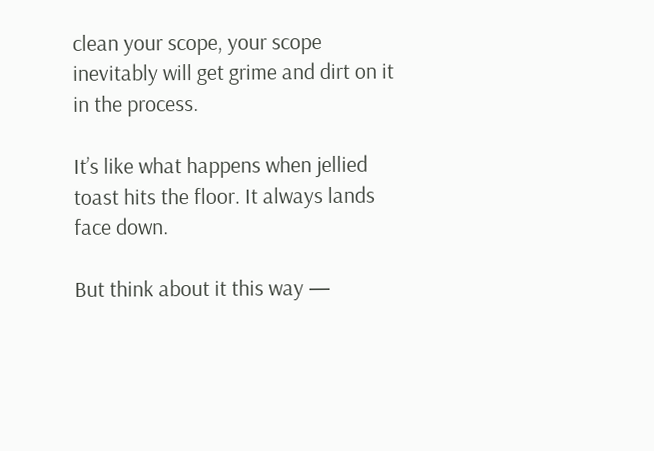clean your scope, your scope inevitably will get grime and dirt on it in the process.

It’s like what happens when jellied toast hits the floor. It always lands face down.

But think about it this way —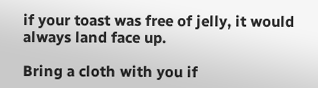if your toast was free of jelly, it would always land face up.

Bring a cloth with you if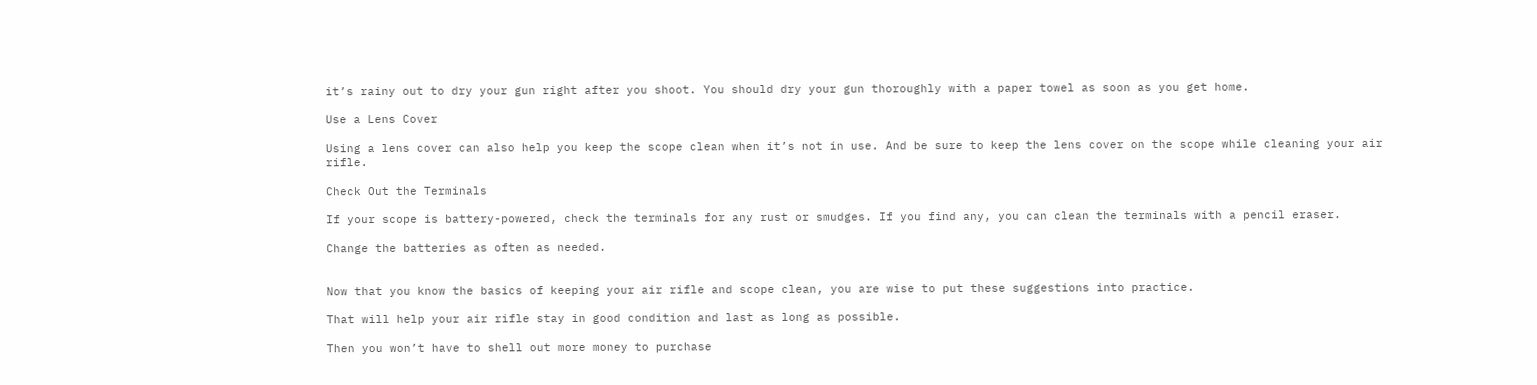it’s rainy out to dry your gun right after you shoot. You should dry your gun thoroughly with a paper towel as soon as you get home.

Use a Lens Cover

Using a lens cover can also help you keep the scope clean when it’s not in use. And be sure to keep the lens cover on the scope while cleaning your air rifle.

Check Out the Terminals

If your scope is battery-powered, check the terminals for any rust or smudges. If you find any, you can clean the terminals with a pencil eraser.

Change the batteries as often as needed.


Now that you know the basics of keeping your air rifle and scope clean, you are wise to put these suggestions into practice.

That will help your air rifle stay in good condition and last as long as possible.

Then you won’t have to shell out more money to purchase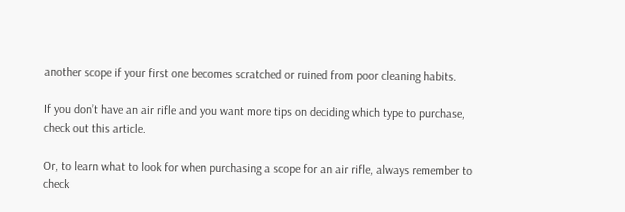another scope if your first one becomes scratched or ruined from poor cleaning habits.

If you don’t have an air rifle and you want more tips on deciding which type to purchase, check out this article.

Or, to learn what to look for when purchasing a scope for an air rifle, always remember to check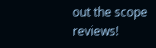out the scope reviews!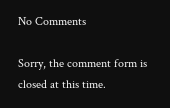No Comments

Sorry, the comment form is closed at this time.